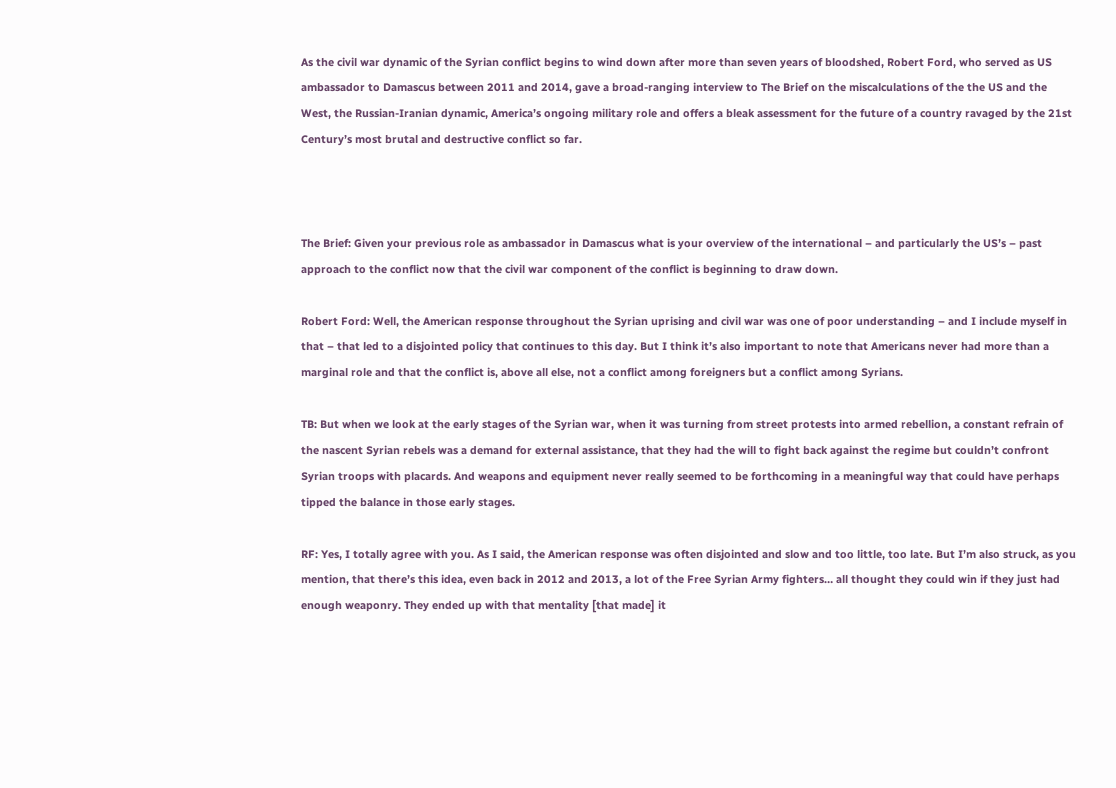As the civil war dynamic of the Syrian conflict begins to wind down after more than seven years of bloodshed, Robert Ford, who served as US ambassador to Damascus between 2011 and 2014, gave a broad-ranging interview to The Brief on the miscalculations of the the US and the West, the Russian-Iranian dynamic, America’s ongoing military role and offers a bleak assessment for the future of a country ravaged by the 21st Century’s most brutal and destructive conflict so far.



The Brief: Given your previous role as ambassador in Damascus what is your overview of the international – and particularly the US’s – past approach to the conflict now that the civil war component of the conflict is beginning to draw down.

Robert Ford: Well, the American response throughout the Syrian uprising and civil war was one of poor understanding – and I include myself in that – that led to a disjointed policy that continues to this day. But I think it’s also important to note that Americans never had more than a marginal role and that the conflict is, above all else, not a conflict among foreigners but a conflict among Syrians.

TB: But when we look at the early stages of the Syrian war, when it was turning from street protests into armed rebellion, a constant refrain of the nascent Syrian rebels was a demand for external assistance, that they had the will to fight back against the regime but couldn’t confront Syrian troops with placards. And weapons and equipment never really seemed to be forthcoming in a meaningful way that could have perhaps tipped the balance in those early stages.

RF: Yes, I totally agree with you. As I said, the American response was often disjointed and slow and too little, too late. But I’m also struck, as you mention, that there’s this idea, even back in 2012 and 2013, a lot of the Free Syrian Army fighters… all thought they could win if they just had enough weaponry. They ended up with that mentality [that made] it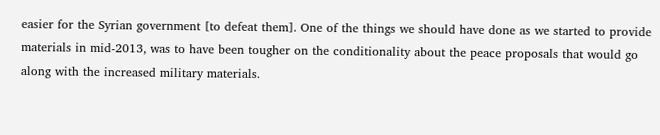easier for the Syrian government [to defeat them]. One of the things we should have done as we started to provide materials in mid-2013, was to have been tougher on the conditionality about the peace proposals that would go along with the increased military materials.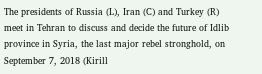The presidents of Russia (L), Iran (C) and Turkey (R) meet in Tehran to discuss and decide the future of Idlib province in Syria, the last major rebel stronghold, on September 7, 2018 (Kirill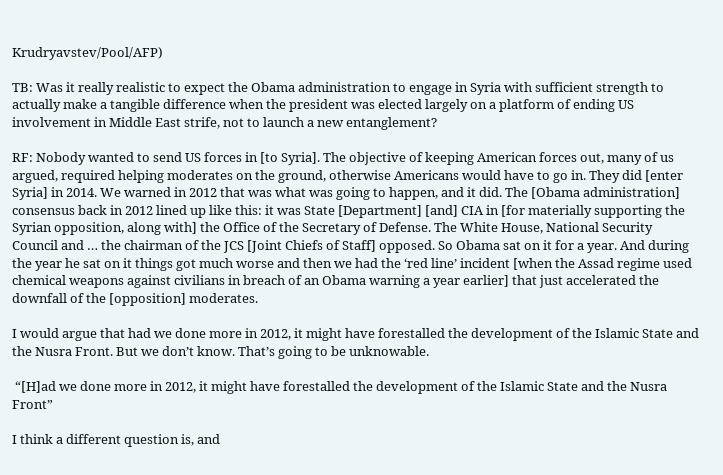Krudryavstev/Pool/AFP)

TB: Was it really realistic to expect the Obama administration to engage in Syria with sufficient strength to actually make a tangible difference when the president was elected largely on a platform of ending US involvement in Middle East strife, not to launch a new entanglement?

RF: Nobody wanted to send US forces in [to Syria]. The objective of keeping American forces out, many of us argued, required helping moderates on the ground, otherwise Americans would have to go in. They did [enter Syria] in 2014. We warned in 2012 that was what was going to happen, and it did. The [Obama administration] consensus back in 2012 lined up like this: it was State [Department] [and] CIA in [for materially supporting the Syrian opposition, along with] the Office of the Secretary of Defense. The White House, National Security Council and … the chairman of the JCS [Joint Chiefs of Staff] opposed. So Obama sat on it for a year. And during the year he sat on it things got much worse and then we had the ‘red line’ incident [when the Assad regime used chemical weapons against civilians in breach of an Obama warning a year earlier] that just accelerated the downfall of the [opposition] moderates.

I would argue that had we done more in 2012, it might have forestalled the development of the Islamic State and the Nusra Front. But we don’t know. That’s going to be unknowable.

 “[H]ad we done more in 2012, it might have forestalled the development of the Islamic State and the Nusra Front”

I think a different question is, and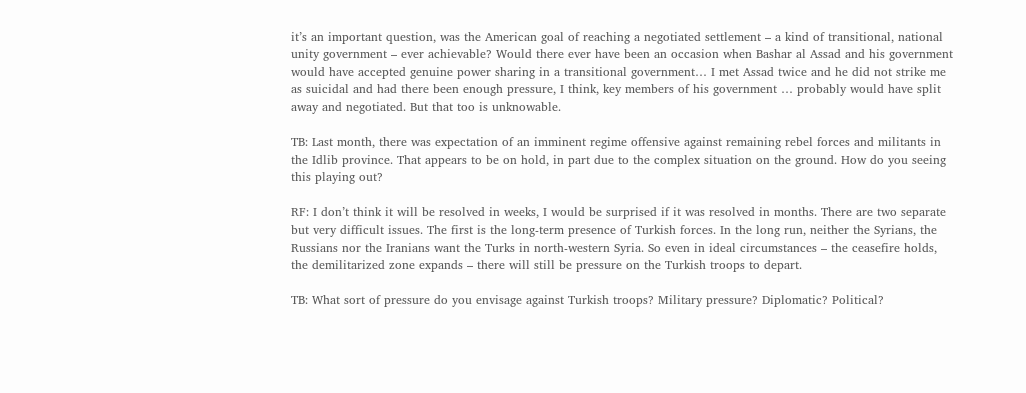it’s an important question, was the American goal of reaching a negotiated settlement – a kind of transitional, national unity government – ever achievable? Would there ever have been an occasion when Bashar al Assad and his government would have accepted genuine power sharing in a transitional government… I met Assad twice and he did not strike me as suicidal and had there been enough pressure, I think, key members of his government … probably would have split away and negotiated. But that too is unknowable.

TB: Last month, there was expectation of an imminent regime offensive against remaining rebel forces and militants in the Idlib province. That appears to be on hold, in part due to the complex situation on the ground. How do you seeing this playing out?

RF: I don’t think it will be resolved in weeks, I would be surprised if it was resolved in months. There are two separate but very difficult issues. The first is the long-term presence of Turkish forces. In the long run, neither the Syrians, the Russians nor the Iranians want the Turks in north-western Syria. So even in ideal circumstances – the ceasefire holds, the demilitarized zone expands – there will still be pressure on the Turkish troops to depart.

TB: What sort of pressure do you envisage against Turkish troops? Military pressure? Diplomatic? Political?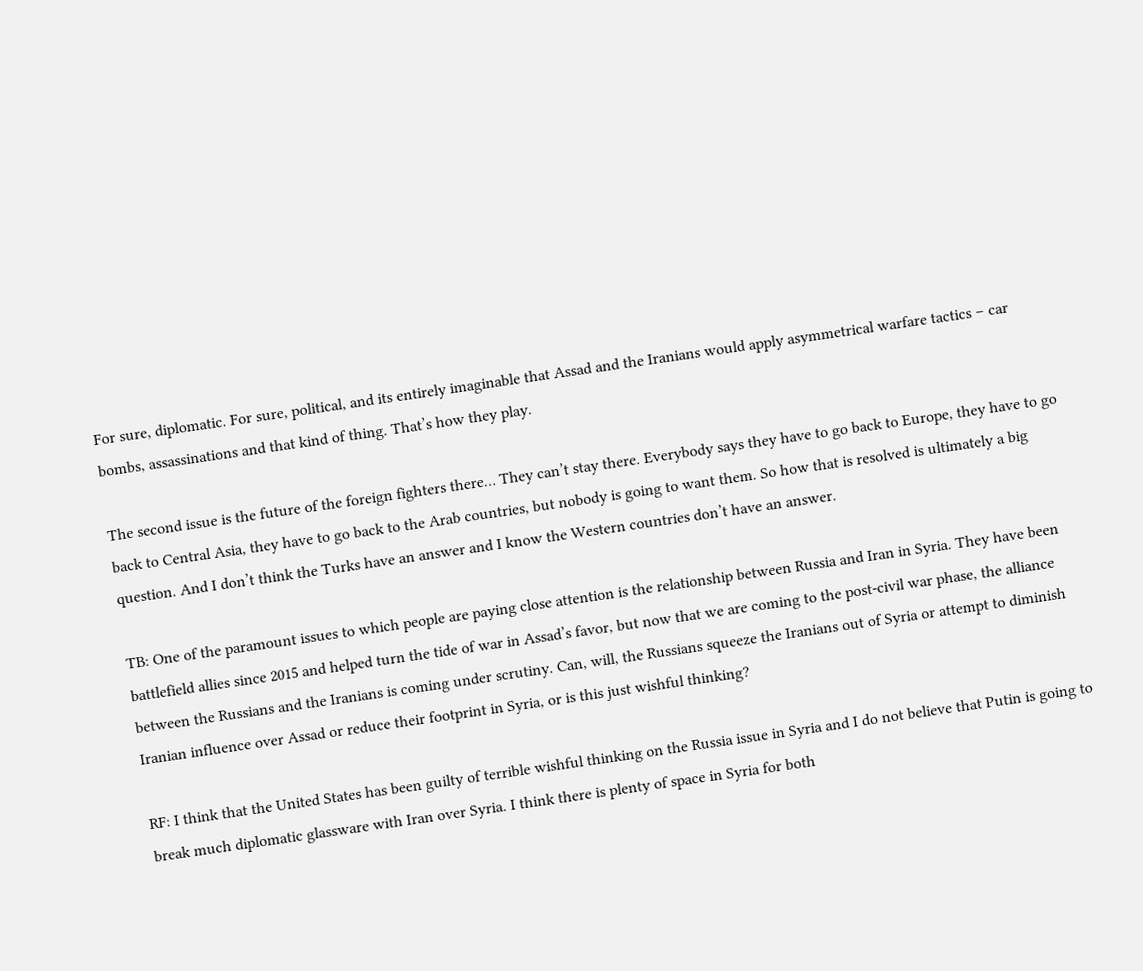For sure, diplomatic. For sure, political, and its entirely imaginable that Assad and the Iranians would apply asymmetrical warfare tactics – car bombs, assassinations and that kind of thing. That’s how they play.

The second issue is the future of the foreign fighters there… They can’t stay there. Everybody says they have to go back to Europe, they have to go back to Central Asia, they have to go back to the Arab countries, but nobody is going to want them. So how that is resolved is ultimately a big question. And I don’t think the Turks have an answer and I know the Western countries don’t have an answer.

TB: One of the paramount issues to which people are paying close attention is the relationship between Russia and Iran in Syria. They have been battlefield allies since 2015 and helped turn the tide of war in Assad’s favor, but now that we are coming to the post-civil war phase, the alliance between the Russians and the Iranians is coming under scrutiny. Can, will, the Russians squeeze the Iranians out of Syria or attempt to diminish Iranian influence over Assad or reduce their footprint in Syria, or is this just wishful thinking?

RF: I think that the United States has been guilty of terrible wishful thinking on the Russia issue in Syria and I do not believe that Putin is going to break much diplomatic glassware with Iran over Syria. I think there is plenty of space in Syria for both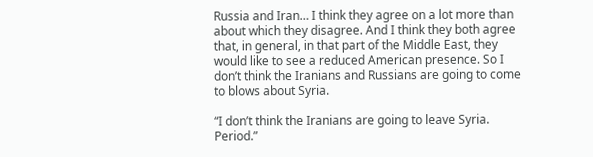Russia and Iran… I think they agree on a lot more than about which they disagree. And I think they both agree that, in general, in that part of the Middle East, they would like to see a reduced American presence. So I don’t think the Iranians and Russians are going to come to blows about Syria.

“I don’t think the Iranians are going to leave Syria. Period.”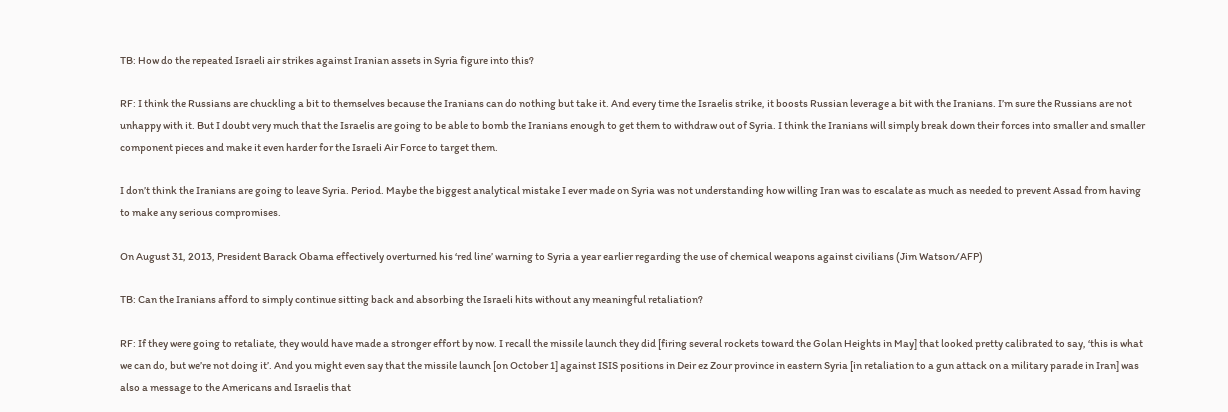TB: How do the repeated Israeli air strikes against Iranian assets in Syria figure into this?

RF: I think the Russians are chuckling a bit to themselves because the Iranians can do nothing but take it. And every time the Israelis strike, it boosts Russian leverage a bit with the Iranians. I’m sure the Russians are not unhappy with it. But I doubt very much that the Israelis are going to be able to bomb the Iranians enough to get them to withdraw out of Syria. I think the Iranians will simply break down their forces into smaller and smaller component pieces and make it even harder for the Israeli Air Force to target them.

I don’t think the Iranians are going to leave Syria. Period. Maybe the biggest analytical mistake I ever made on Syria was not understanding how willing Iran was to escalate as much as needed to prevent Assad from having to make any serious compromises.

On August 31, 2013, President Barack Obama effectively overturned his ‘red line’ warning to Syria a year earlier regarding the use of chemical weapons against civilians (Jim Watson/AFP)

TB: Can the Iranians afford to simply continue sitting back and absorbing the Israeli hits without any meaningful retaliation?

RF: If they were going to retaliate, they would have made a stronger effort by now. I recall the missile launch they did [firing several rockets toward the Golan Heights in May] that looked pretty calibrated to say, ‘this is what we can do, but we’re not doing it’. And you might even say that the missile launch [on October 1] against ISIS positions in Deir ez Zour province in eastern Syria [in retaliation to a gun attack on a military parade in Iran] was also a message to the Americans and Israelis that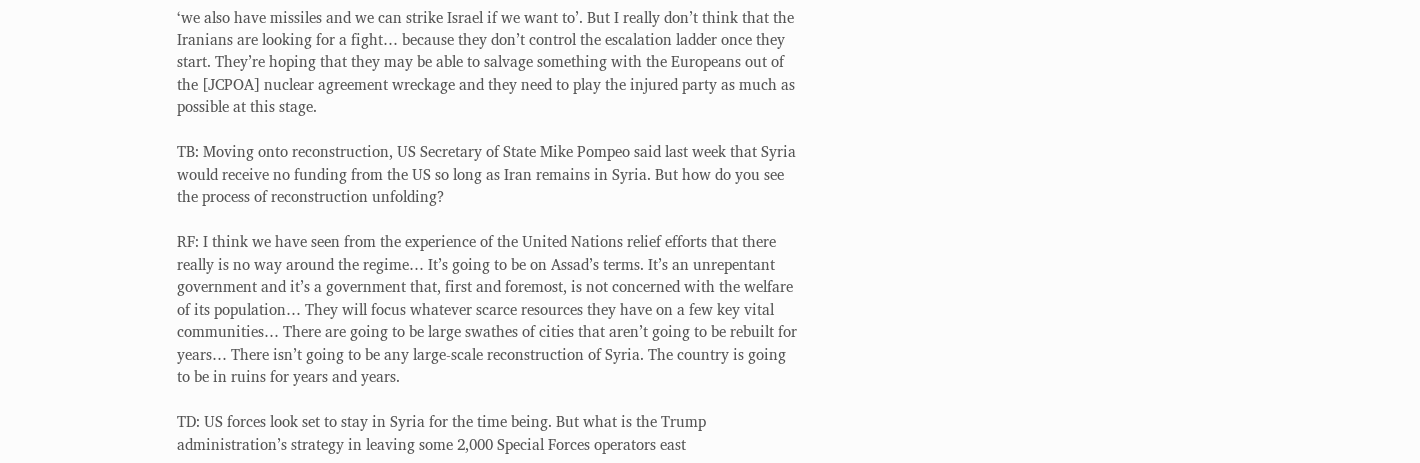‘we also have missiles and we can strike Israel if we want to’. But I really don’t think that the Iranians are looking for a fight… because they don’t control the escalation ladder once they start. They’re hoping that they may be able to salvage something with the Europeans out of the [JCPOA] nuclear agreement wreckage and they need to play the injured party as much as possible at this stage.

TB: Moving onto reconstruction, US Secretary of State Mike Pompeo said last week that Syria would receive no funding from the US so long as Iran remains in Syria. But how do you see the process of reconstruction unfolding?

RF: I think we have seen from the experience of the United Nations relief efforts that there really is no way around the regime… It’s going to be on Assad’s terms. It’s an unrepentant government and it’s a government that, first and foremost, is not concerned with the welfare of its population… They will focus whatever scarce resources they have on a few key vital communities… There are going to be large swathes of cities that aren’t going to be rebuilt for years… There isn’t going to be any large-scale reconstruction of Syria. The country is going to be in ruins for years and years.

TD: US forces look set to stay in Syria for the time being. But what is the Trump administration’s strategy in leaving some 2,000 Special Forces operators east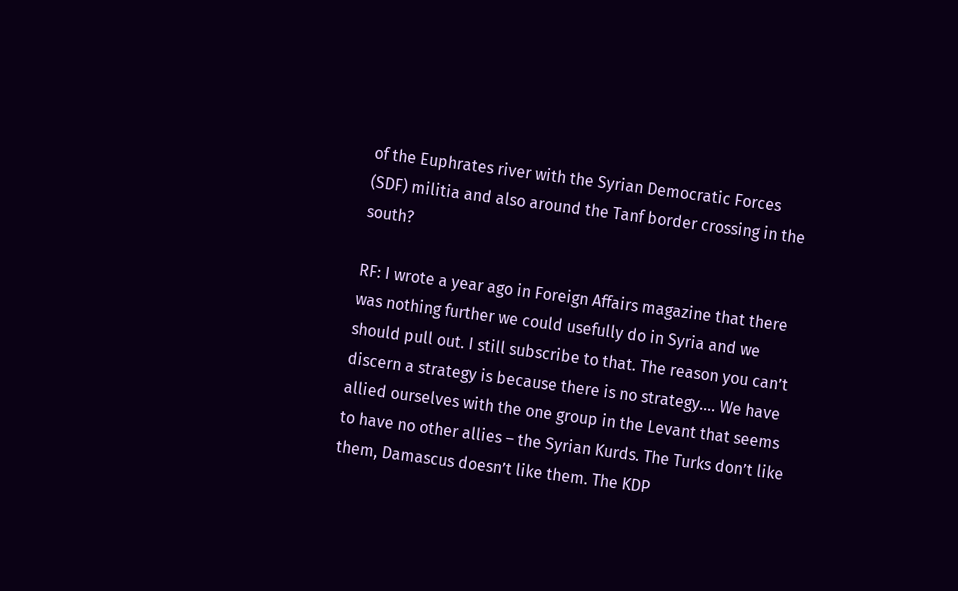of the Euphrates river with the Syrian Democratic Forces (SDF) militia and also around the Tanf border crossing in the south?

RF: I wrote a year ago in Foreign Affairs magazine that there was nothing further we could usefully do in Syria and we should pull out. I still subscribe to that. The reason you can’t discern a strategy is because there is no strategy…. We have allied ourselves with the one group in the Levant that seems to have no other allies – the Syrian Kurds. The Turks don’t like them, Damascus doesn’t like them. The KDP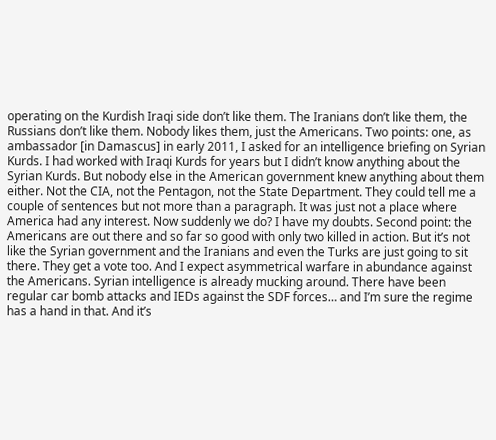operating on the Kurdish Iraqi side don’t like them. The Iranians don’t like them, the Russians don’t like them. Nobody likes them, just the Americans. Two points: one, as ambassador [in Damascus] in early 2011, I asked for an intelligence briefing on Syrian Kurds. I had worked with Iraqi Kurds for years but I didn’t know anything about the Syrian Kurds. But nobody else in the American government knew anything about them either. Not the CIA, not the Pentagon, not the State Department. They could tell me a couple of sentences but not more than a paragraph. It was just not a place where America had any interest. Now suddenly we do? I have my doubts. Second point: the Americans are out there and so far so good with only two killed in action. But it’s not like the Syrian government and the Iranians and even the Turks are just going to sit there. They get a vote too. And I expect asymmetrical warfare in abundance against the Americans. Syrian intelligence is already mucking around. There have been regular car bomb attacks and IEDs against the SDF forces… and I’m sure the regime has a hand in that. And it’s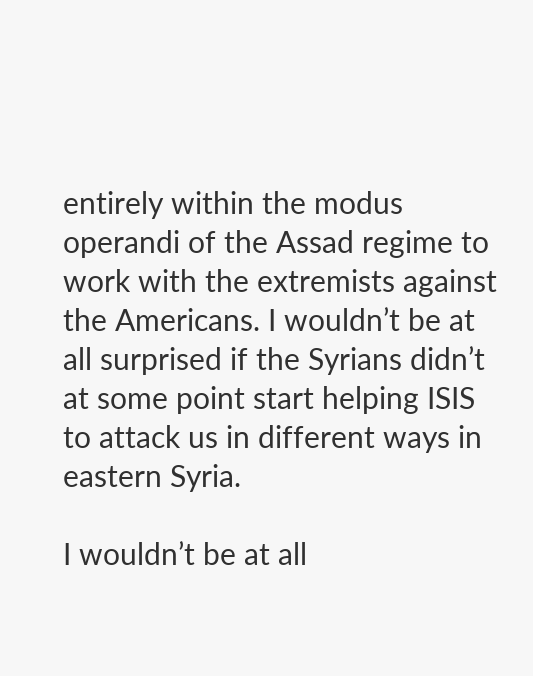entirely within the modus operandi of the Assad regime to work with the extremists against the Americans. I wouldn’t be at all surprised if the Syrians didn’t at some point start helping ISIS to attack us in different ways in eastern Syria.

I wouldn’t be at all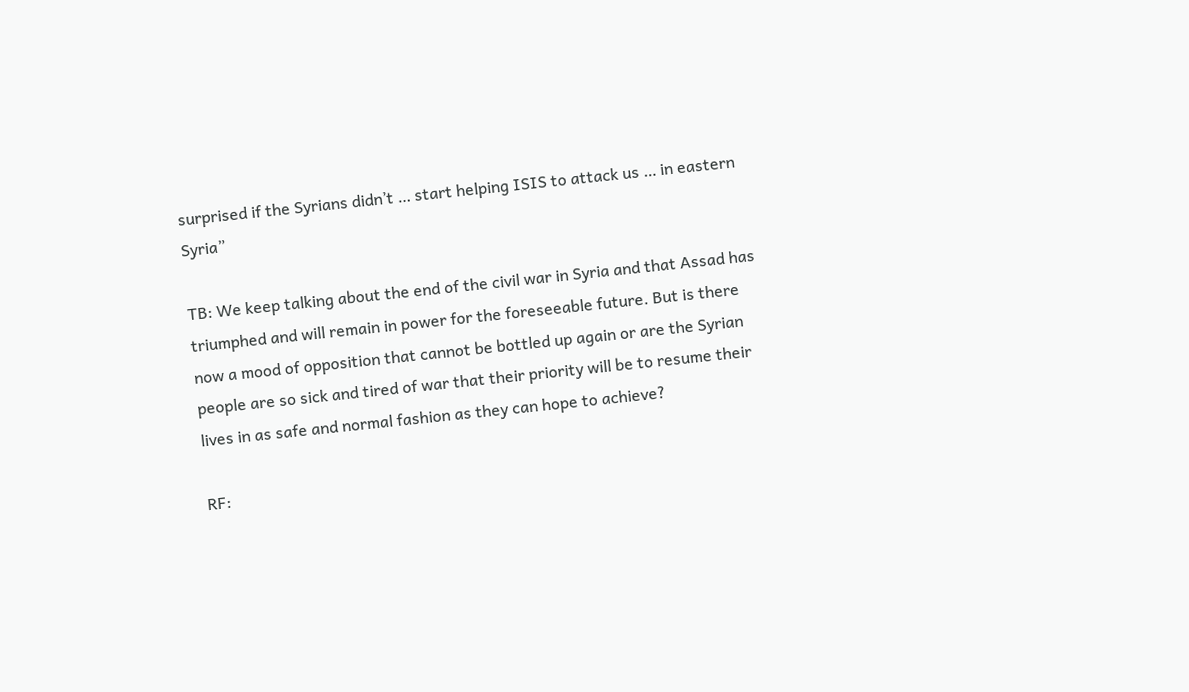surprised if the Syrians didn’t … start helping ISIS to attack us … in eastern Syria”

TB: We keep talking about the end of the civil war in Syria and that Assad has triumphed and will remain in power for the foreseeable future. But is there now a mood of opposition that cannot be bottled up again or are the Syrian people are so sick and tired of war that their priority will be to resume their lives in as safe and normal fashion as they can hope to achieve?

RF: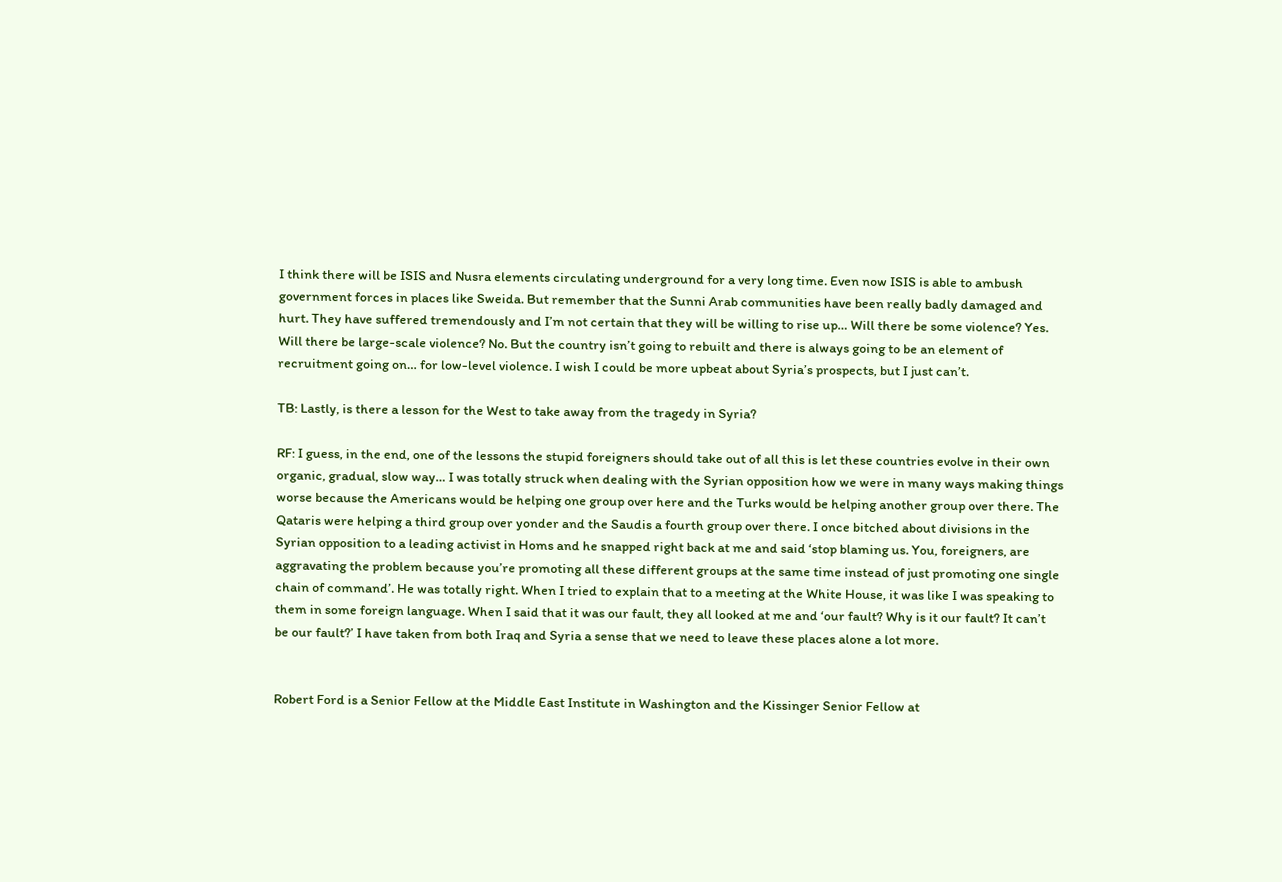I think there will be ISIS and Nusra elements circulating underground for a very long time. Even now ISIS is able to ambush government forces in places like Sweida. But remember that the Sunni Arab communities have been really badly damaged and hurt. They have suffered tremendously and I’m not certain that they will be willing to rise up… Will there be some violence? Yes. Will there be large-scale violence? No. But the country isn’t going to rebuilt and there is always going to be an element of recruitment going on… for low-level violence. I wish I could be more upbeat about Syria’s prospects, but I just can’t.

TB: Lastly, is there a lesson for the West to take away from the tragedy in Syria?

RF: I guess, in the end, one of the lessons the stupid foreigners should take out of all this is let these countries evolve in their own organic, gradual, slow way… I was totally struck when dealing with the Syrian opposition how we were in many ways making things worse because the Americans would be helping one group over here and the Turks would be helping another group over there. The Qataris were helping a third group over yonder and the Saudis a fourth group over there. I once bitched about divisions in the Syrian opposition to a leading activist in Homs and he snapped right back at me and said ‘stop blaming us. You, foreigners, are aggravating the problem because you’re promoting all these different groups at the same time instead of just promoting one single chain of command’. He was totally right. When I tried to explain that to a meeting at the White House, it was like I was speaking to them in some foreign language. When I said that it was our fault, they all looked at me and ‘our fault? Why is it our fault? It can’t be our fault?’ I have taken from both Iraq and Syria a sense that we need to leave these places alone a lot more.


Robert Ford is a Senior Fellow at the Middle East Institute in Washington and the Kissinger Senior Fellow at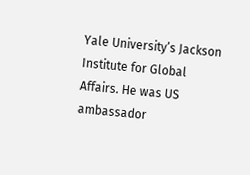Yale University’s Jackson Institute for Global Affairs. He was US ambassador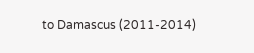to Damascus (2011-2014)